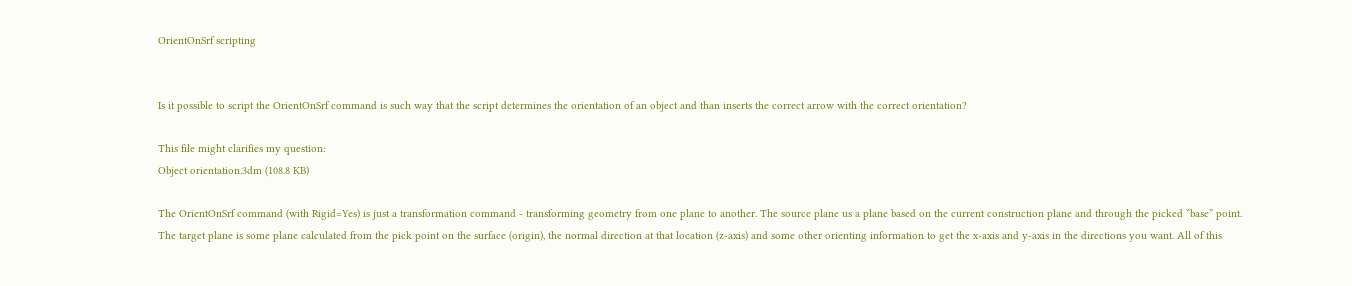OrientOnSrf scripting


Is it possible to script the OrientOnSrf command is such way that the script determines the orientation of an object and than inserts the correct arrow with the correct orientation?

This file might clarifies my question:
Object orientation.3dm (108.8 KB)

The OrientOnSrf command (with Rigid=Yes) is just a transformation command - transforming geometry from one plane to another. The source plane us a plane based on the current construction plane and through the picked “base” point. The target plane is some plane calculated from the pick point on the surface (origin), the normal direction at that location (z-axis) and some other orienting information to get the x-axis and y-axis in the directions you want. All of this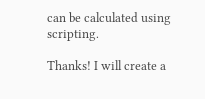can be calculated using scripting.

Thanks! I will create a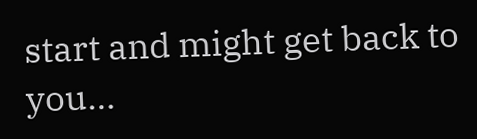start and might get back to you…